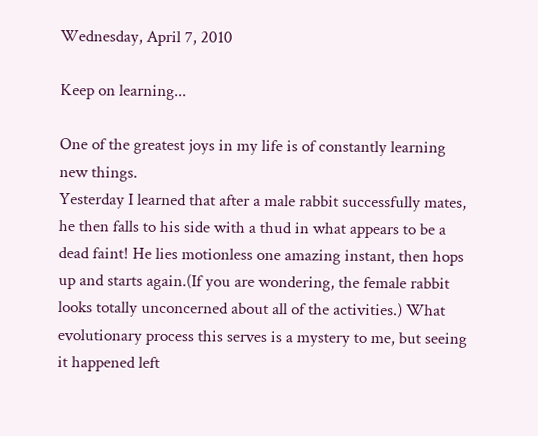Wednesday, April 7, 2010

Keep on learning...

One of the greatest joys in my life is of constantly learning new things.
Yesterday I learned that after a male rabbit successfully mates, he then falls to his side with a thud in what appears to be a dead faint! He lies motionless one amazing instant, then hops up and starts again.(If you are wondering, the female rabbit looks totally unconcerned about all of the activities.) What evolutionary process this serves is a mystery to me, but seeing it happened left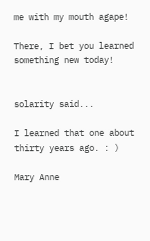me with my mouth agape!

There, I bet you learned something new today!


solarity said...

I learned that one about thirty years ago. : )

Mary Anne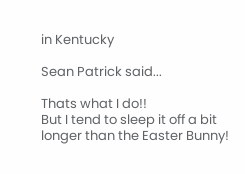in Kentucky

Sean Patrick said...

Thats what I do!!
But I tend to sleep it off a bit longer than the Easter Bunny!